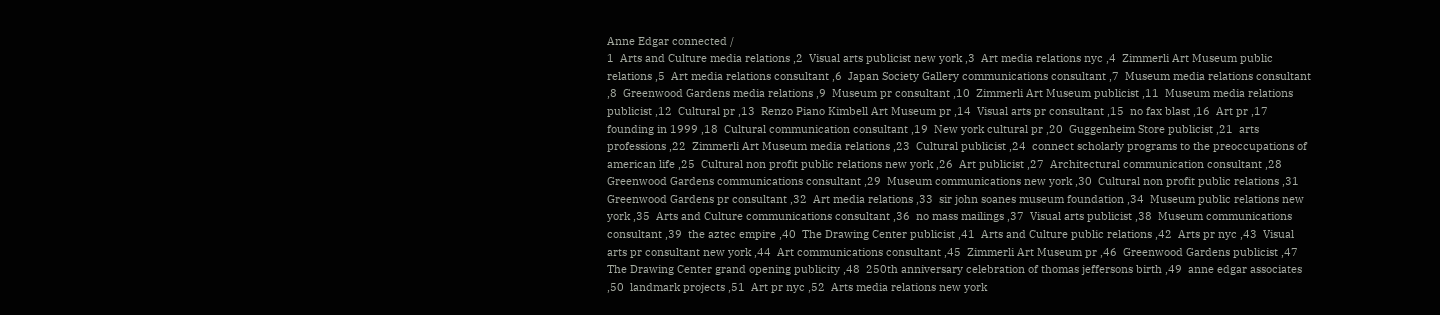Anne Edgar connected /
1  Arts and Culture media relations ,2  Visual arts publicist new york ,3  Art media relations nyc ,4  Zimmerli Art Museum public relations ,5  Art media relations consultant ,6  Japan Society Gallery communications consultant ,7  Museum media relations consultant ,8  Greenwood Gardens media relations ,9  Museum pr consultant ,10  Zimmerli Art Museum publicist ,11  Museum media relations publicist ,12  Cultural pr ,13  Renzo Piano Kimbell Art Museum pr ,14  Visual arts pr consultant ,15  no fax blast ,16  Art pr ,17  founding in 1999 ,18  Cultural communication consultant ,19  New york cultural pr ,20  Guggenheim Store publicist ,21  arts professions ,22  Zimmerli Art Museum media relations ,23  Cultural publicist ,24  connect scholarly programs to the preoccupations of american life ,25  Cultural non profit public relations new york ,26  Art publicist ,27  Architectural communication consultant ,28  Greenwood Gardens communications consultant ,29  Museum communications new york ,30  Cultural non profit public relations ,31  Greenwood Gardens pr consultant ,32  Art media relations ,33  sir john soanes museum foundation ,34  Museum public relations new york ,35  Arts and Culture communications consultant ,36  no mass mailings ,37  Visual arts publicist ,38  Museum communications consultant ,39  the aztec empire ,40  The Drawing Center publicist ,41  Arts and Culture public relations ,42  Arts pr nyc ,43  Visual arts pr consultant new york ,44  Art communications consultant ,45  Zimmerli Art Museum pr ,46  Greenwood Gardens publicist ,47  The Drawing Center grand opening publicity ,48  250th anniversary celebration of thomas jeffersons birth ,49  anne edgar associates ,50  landmark projects ,51  Art pr nyc ,52  Arts media relations new york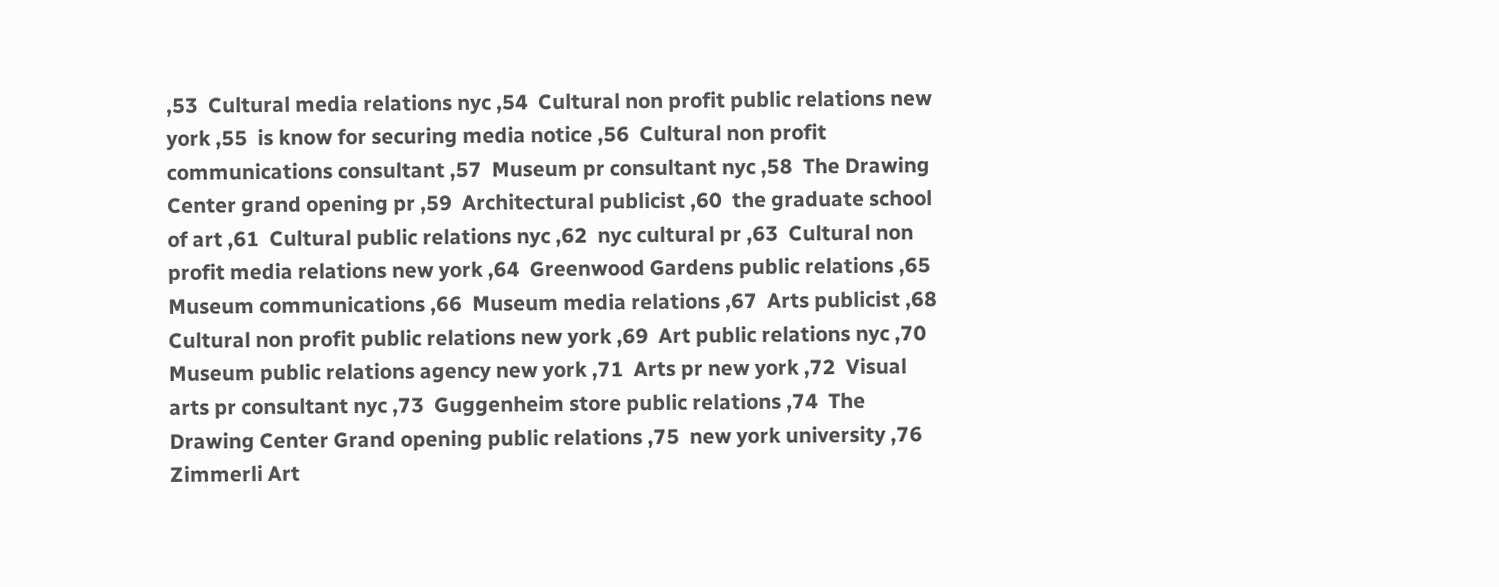,53  Cultural media relations nyc ,54  Cultural non profit public relations new york ,55  is know for securing media notice ,56  Cultural non profit communications consultant ,57  Museum pr consultant nyc ,58  The Drawing Center grand opening pr ,59  Architectural publicist ,60  the graduate school of art ,61  Cultural public relations nyc ,62  nyc cultural pr ,63  Cultural non profit media relations new york ,64  Greenwood Gardens public relations ,65  Museum communications ,66  Museum media relations ,67  Arts publicist ,68  Cultural non profit public relations new york ,69  Art public relations nyc ,70  Museum public relations agency new york ,71  Arts pr new york ,72  Visual arts pr consultant nyc ,73  Guggenheim store public relations ,74  The Drawing Center Grand opening public relations ,75  new york university ,76  Zimmerli Art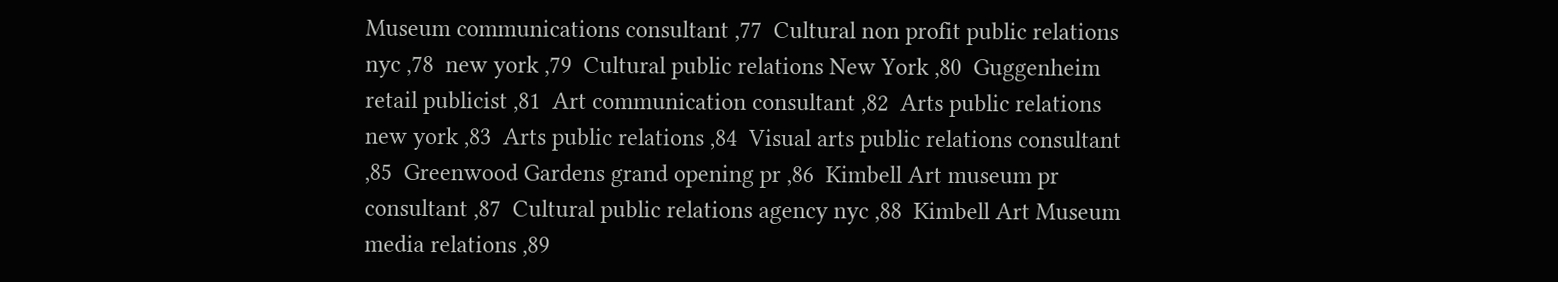Museum communications consultant ,77  Cultural non profit public relations nyc ,78  new york ,79  Cultural public relations New York ,80  Guggenheim retail publicist ,81  Art communication consultant ,82  Arts public relations new york ,83  Arts public relations ,84  Visual arts public relations consultant ,85  Greenwood Gardens grand opening pr ,86  Kimbell Art museum pr consultant ,87  Cultural public relations agency nyc ,88  Kimbell Art Museum media relations ,89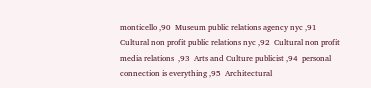monticello ,90  Museum public relations agency nyc ,91  Cultural non profit public relations nyc ,92  Cultural non profit media relations  ,93  Arts and Culture publicist ,94  personal connection is everything ,95  Architectural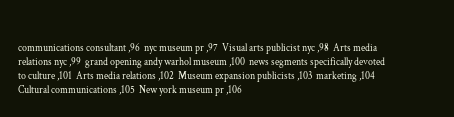communications consultant ,96  nyc museum pr ,97  Visual arts publicist nyc ,98  Arts media relations nyc ,99  grand opening andy warhol museum ,100  news segments specifically devoted to culture ,101  Arts media relations ,102  Museum expansion publicists ,103  marketing ,104  Cultural communications ,105  New york museum pr ,106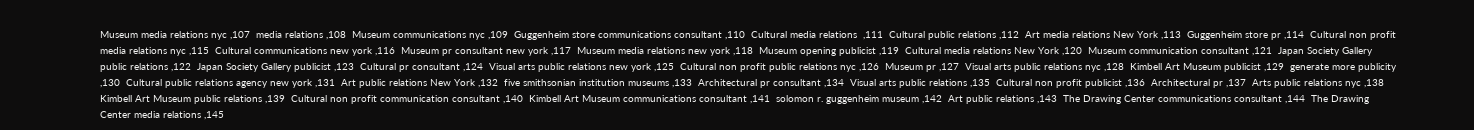Museum media relations nyc ,107  media relations ,108  Museum communications nyc ,109  Guggenheim store communications consultant ,110  Cultural media relations  ,111  Cultural public relations ,112  Art media relations New York ,113  Guggenheim store pr ,114  Cultural non profit media relations nyc ,115  Cultural communications new york ,116  Museum pr consultant new york ,117  Museum media relations new york ,118  Museum opening publicist ,119  Cultural media relations New York ,120  Museum communication consultant ,121  Japan Society Gallery public relations ,122  Japan Society Gallery publicist ,123  Cultural pr consultant ,124  Visual arts public relations new york ,125  Cultural non profit public relations nyc ,126  Museum pr ,127  Visual arts public relations nyc ,128  Kimbell Art Museum publicist ,129  generate more publicity ,130  Cultural public relations agency new york ,131  Art public relations New York ,132  five smithsonian institution museums ,133  Architectural pr consultant ,134  Visual arts public relations ,135  Cultural non profit publicist ,136  Architectural pr ,137  Arts public relations nyc ,138  Kimbell Art Museum public relations ,139  Cultural non profit communication consultant ,140  Kimbell Art Museum communications consultant ,141  solomon r. guggenheim museum ,142  Art public relations ,143  The Drawing Center communications consultant ,144  The Drawing Center media relations ,145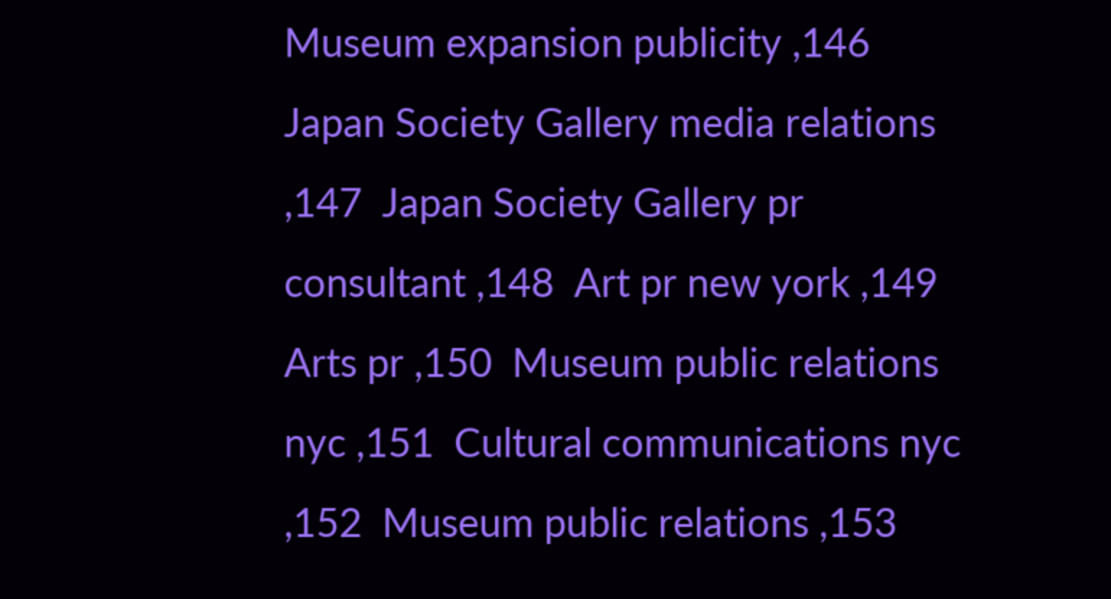Museum expansion publicity ,146  Japan Society Gallery media relations ,147  Japan Society Gallery pr consultant ,148  Art pr new york ,149  Arts pr ,150  Museum public relations nyc ,151  Cultural communications nyc ,152  Museum public relations ,153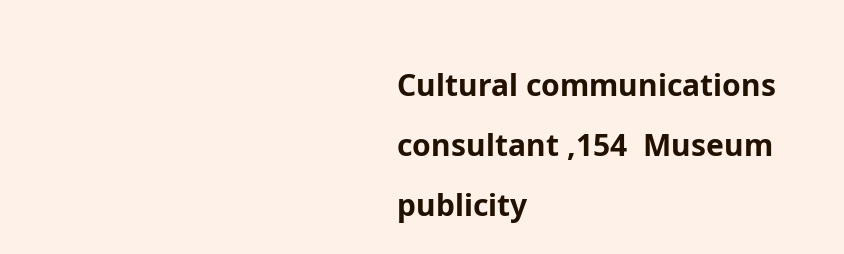Cultural communications consultant ,154  Museum publicity